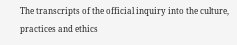The transcripts of the official inquiry into the culture, practices and ethics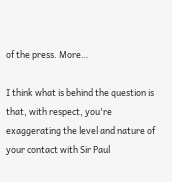of the press. More…

I think what is behind the question is that, with respect, you're exaggerating the level and nature of your contact with Sir Paul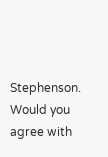Stephenson. Would you agree with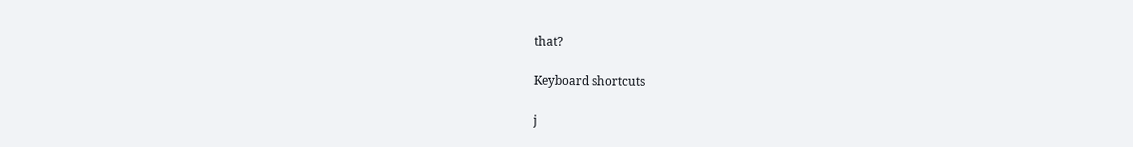that?

Keyboard shortcuts

j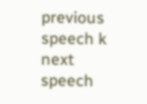previous speech k next speech